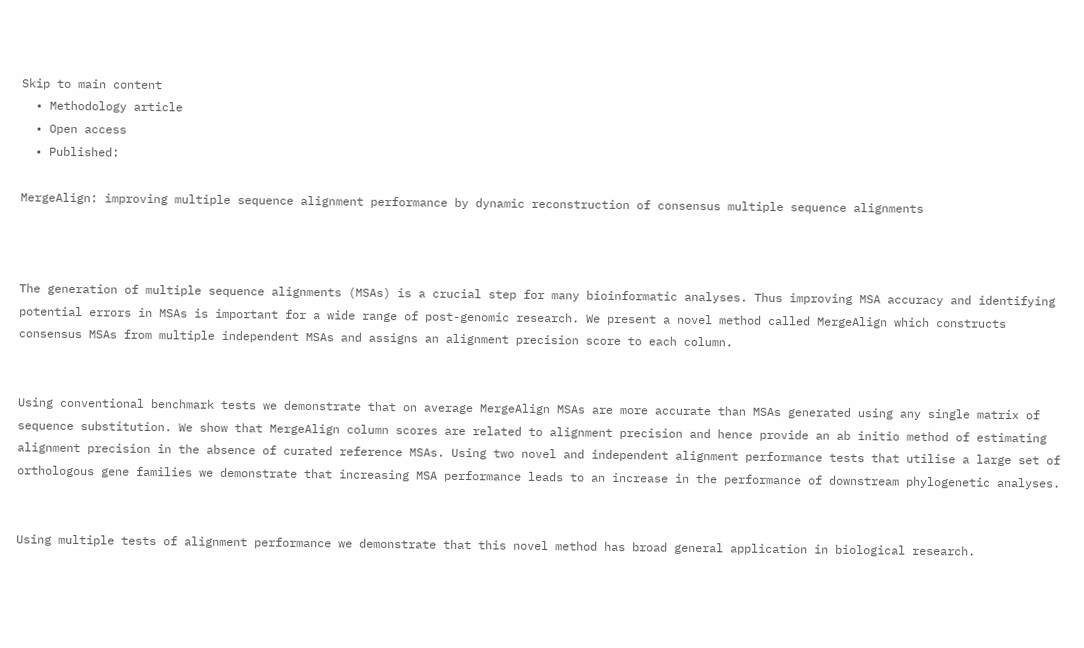Skip to main content
  • Methodology article
  • Open access
  • Published:

MergeAlign: improving multiple sequence alignment performance by dynamic reconstruction of consensus multiple sequence alignments



The generation of multiple sequence alignments (MSAs) is a crucial step for many bioinformatic analyses. Thus improving MSA accuracy and identifying potential errors in MSAs is important for a wide range of post-genomic research. We present a novel method called MergeAlign which constructs consensus MSAs from multiple independent MSAs and assigns an alignment precision score to each column.


Using conventional benchmark tests we demonstrate that on average MergeAlign MSAs are more accurate than MSAs generated using any single matrix of sequence substitution. We show that MergeAlign column scores are related to alignment precision and hence provide an ab initio method of estimating alignment precision in the absence of curated reference MSAs. Using two novel and independent alignment performance tests that utilise a large set of orthologous gene families we demonstrate that increasing MSA performance leads to an increase in the performance of downstream phylogenetic analyses.


Using multiple tests of alignment performance we demonstrate that this novel method has broad general application in biological research.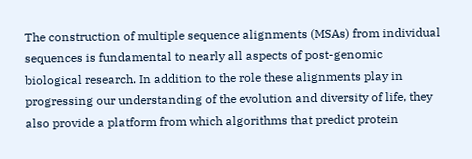The construction of multiple sequence alignments (MSAs) from individual sequences is fundamental to nearly all aspects of post-genomic biological research. In addition to the role these alignments play in progressing our understanding of the evolution and diversity of life, they also provide a platform from which algorithms that predict protein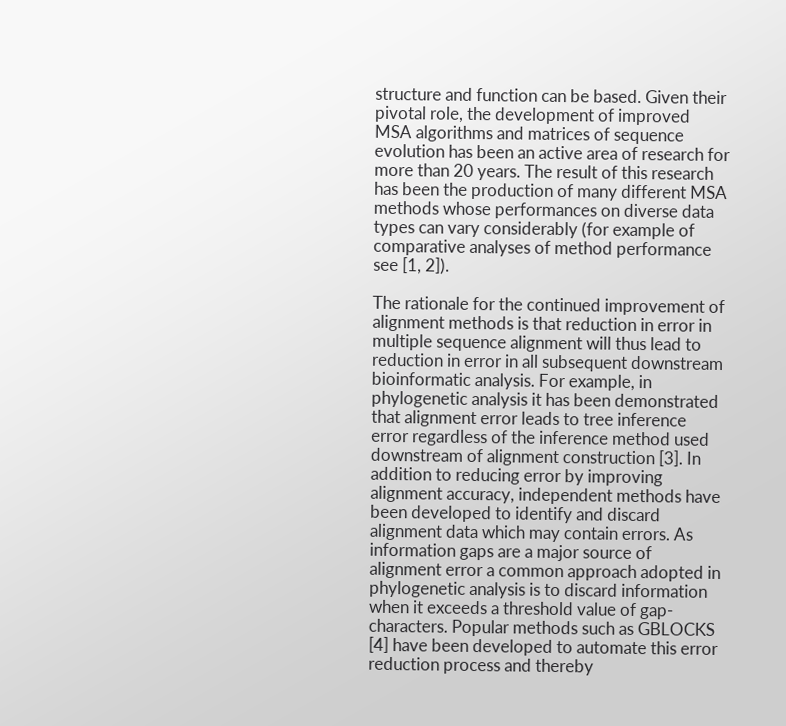structure and function can be based. Given their pivotal role, the development of improved MSA algorithms and matrices of sequence evolution has been an active area of research for more than 20 years. The result of this research has been the production of many different MSA methods whose performances on diverse data types can vary considerably (for example of comparative analyses of method performance see [1, 2]).

The rationale for the continued improvement of alignment methods is that reduction in error in multiple sequence alignment will thus lead to reduction in error in all subsequent downstream bioinformatic analysis. For example, in phylogenetic analysis it has been demonstrated that alignment error leads to tree inference error regardless of the inference method used downstream of alignment construction [3]. In addition to reducing error by improving alignment accuracy, independent methods have been developed to identify and discard alignment data which may contain errors. As information gaps are a major source of alignment error a common approach adopted in phylogenetic analysis is to discard information when it exceeds a threshold value of gap-characters. Popular methods such as GBLOCKS [4] have been developed to automate this error reduction process and thereby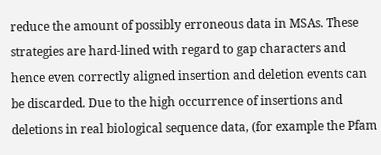reduce the amount of possibly erroneous data in MSAs. These strategies are hard-lined with regard to gap characters and hence even correctly aligned insertion and deletion events can be discarded. Due to the high occurrence of insertions and deletions in real biological sequence data, (for example the Pfam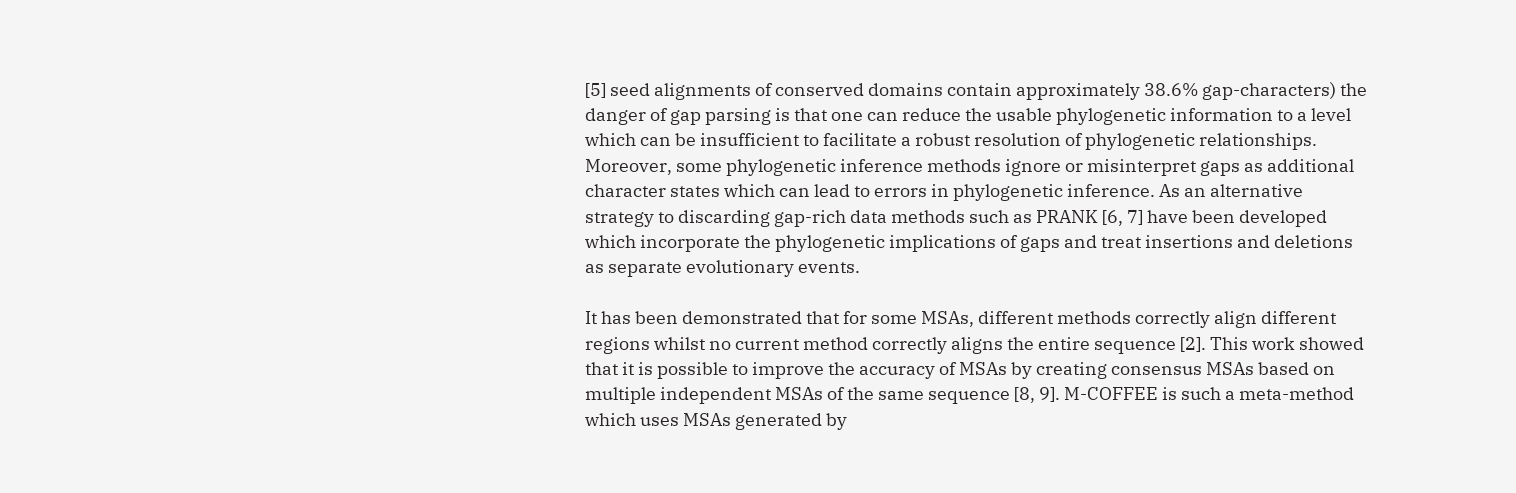[5] seed alignments of conserved domains contain approximately 38.6% gap-characters) the danger of gap parsing is that one can reduce the usable phylogenetic information to a level which can be insufficient to facilitate a robust resolution of phylogenetic relationships. Moreover, some phylogenetic inference methods ignore or misinterpret gaps as additional character states which can lead to errors in phylogenetic inference. As an alternative strategy to discarding gap-rich data methods such as PRANK [6, 7] have been developed which incorporate the phylogenetic implications of gaps and treat insertions and deletions as separate evolutionary events.

It has been demonstrated that for some MSAs, different methods correctly align different regions whilst no current method correctly aligns the entire sequence [2]. This work showed that it is possible to improve the accuracy of MSAs by creating consensus MSAs based on multiple independent MSAs of the same sequence [8, 9]. M-COFFEE is such a meta-method which uses MSAs generated by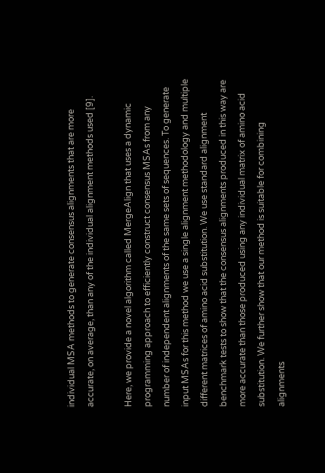individual MSA methods to generate consensus alignments that are more accurate, on average, than any of the individual alignment methods used [9].

Here, we provide a novel algorithm called MergeAlign that uses a dynamic programming approach to efficiently construct consensus MSAs from any number of independent alignments of the same sets of sequences. To generate input MSAs for this method we use a single alignment methodology and multiple different matrices of amino acid substitution. We use standard alignment benchmark tests to show that the consensus alignments produced in this way are more accurate than those produced using any individual matrix of amino acid substitution. We further show that our method is suitable for combining alignments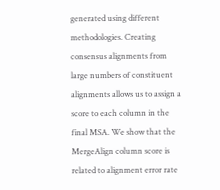generated using different methodologies. Creating consensus alignments from large numbers of constituent alignments allows us to assign a score to each column in the final MSA. We show that the MergeAlign column score is related to alignment error rate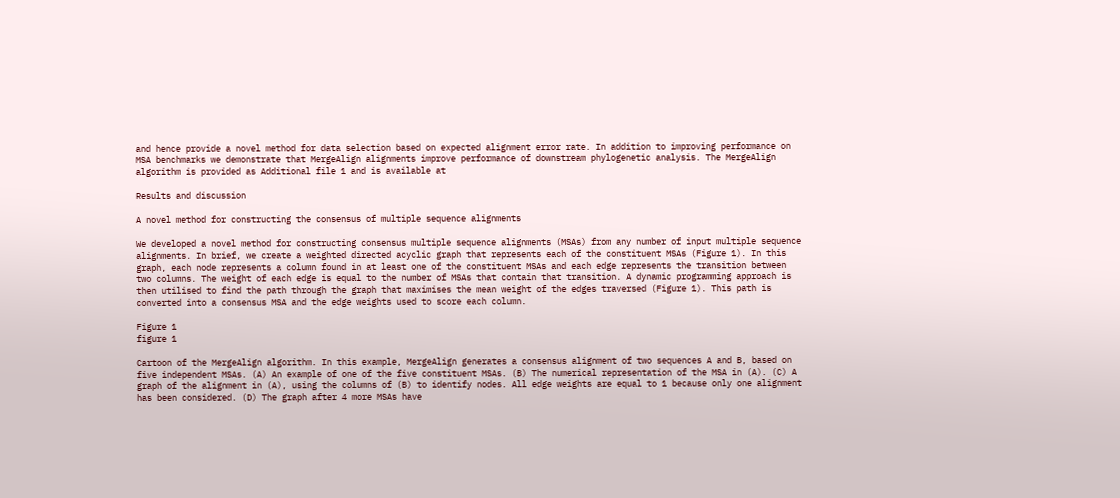and hence provide a novel method for data selection based on expected alignment error rate. In addition to improving performance on MSA benchmarks we demonstrate that MergeAlign alignments improve performance of downstream phylogenetic analysis. The MergeAlign algorithm is provided as Additional file 1 and is available at

Results and discussion

A novel method for constructing the consensus of multiple sequence alignments

We developed a novel method for constructing consensus multiple sequence alignments (MSAs) from any number of input multiple sequence alignments. In brief, we create a weighted directed acyclic graph that represents each of the constituent MSAs (Figure 1). In this graph, each node represents a column found in at least one of the constituent MSAs and each edge represents the transition between two columns. The weight of each edge is equal to the number of MSAs that contain that transition. A dynamic programming approach is then utilised to find the path through the graph that maximises the mean weight of the edges traversed (Figure 1). This path is converted into a consensus MSA and the edge weights used to score each column.

Figure 1
figure 1

Cartoon of the MergeAlign algorithm. In this example, MergeAlign generates a consensus alignment of two sequences A and B, based on five independent MSAs. (A) An example of one of the five constituent MSAs. (B) The numerical representation of the MSA in (A). (C) A graph of the alignment in (A), using the columns of (B) to identify nodes. All edge weights are equal to 1 because only one alignment has been considered. (D) The graph after 4 more MSAs have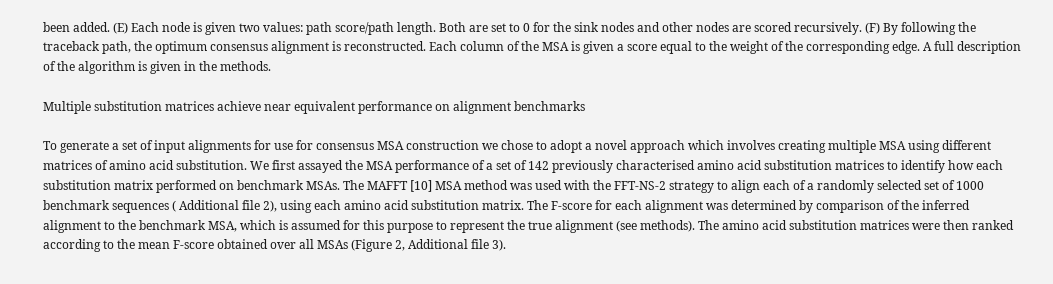been added. (E) Each node is given two values: path score/path length. Both are set to 0 for the sink nodes and other nodes are scored recursively. (F) By following the traceback path, the optimum consensus alignment is reconstructed. Each column of the MSA is given a score equal to the weight of the corresponding edge. A full description of the algorithm is given in the methods.

Multiple substitution matrices achieve near equivalent performance on alignment benchmarks

To generate a set of input alignments for use for consensus MSA construction we chose to adopt a novel approach which involves creating multiple MSA using different matrices of amino acid substitution. We first assayed the MSA performance of a set of 142 previously characterised amino acid substitution matrices to identify how each substitution matrix performed on benchmark MSAs. The MAFFT [10] MSA method was used with the FFT-NS-2 strategy to align each of a randomly selected set of 1000 benchmark sequences ( Additional file 2), using each amino acid substitution matrix. The F-score for each alignment was determined by comparison of the inferred alignment to the benchmark MSA, which is assumed for this purpose to represent the true alignment (see methods). The amino acid substitution matrices were then ranked according to the mean F-score obtained over all MSAs (Figure 2, Additional file 3).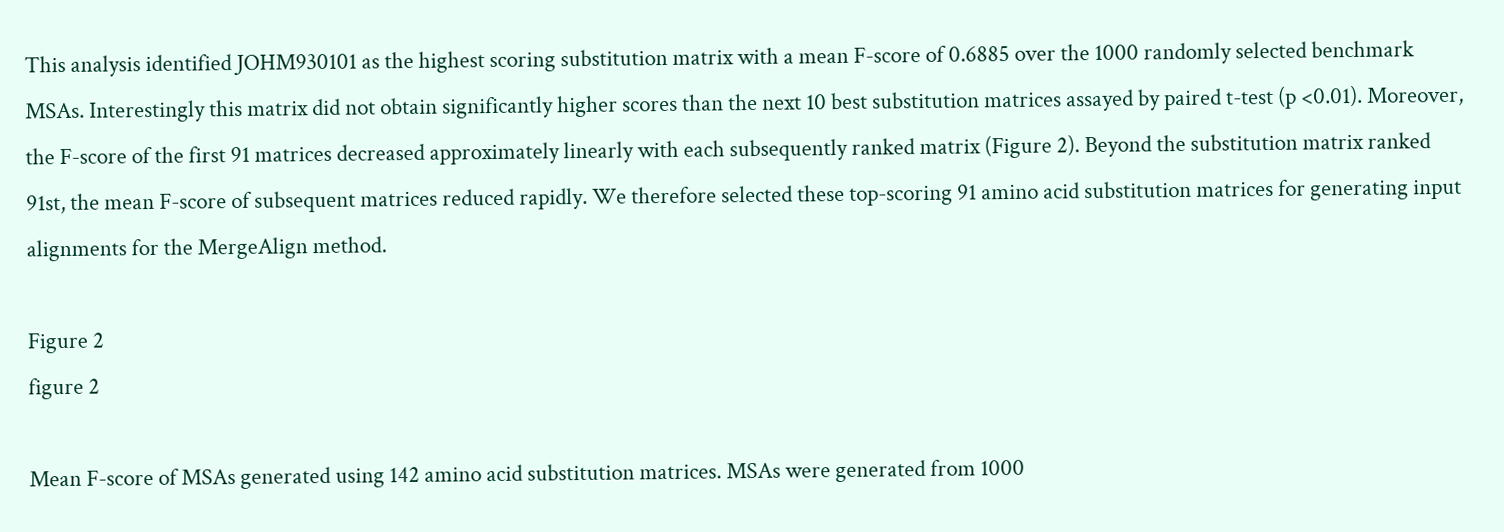This analysis identified JOHM930101 as the highest scoring substitution matrix with a mean F-score of 0.6885 over the 1000 randomly selected benchmark MSAs. Interestingly this matrix did not obtain significantly higher scores than the next 10 best substitution matrices assayed by paired t-test (p <0.01). Moreover, the F-score of the first 91 matrices decreased approximately linearly with each subsequently ranked matrix (Figure 2). Beyond the substitution matrix ranked 91st, the mean F-score of subsequent matrices reduced rapidly. We therefore selected these top-scoring 91 amino acid substitution matrices for generating input alignments for the MergeAlign method.

Figure 2
figure 2

Mean F-score of MSAs generated using 142 amino acid substitution matrices. MSAs were generated from 1000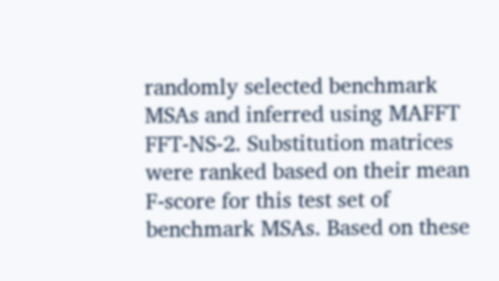randomly selected benchmark MSAs and inferred using MAFFT FFT-NS-2. Substitution matrices were ranked based on their mean F-score for this test set of benchmark MSAs. Based on these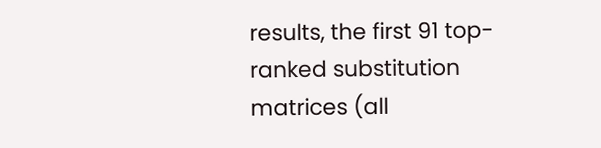results, the first 91 top-ranked substitution matrices (all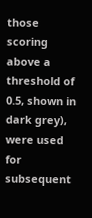those scoring above a threshold of 0.5, shown in dark grey), were used for subsequent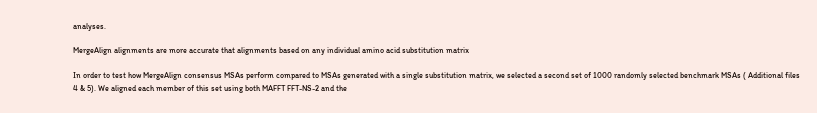analyses.

MergeAlign alignments are more accurate that alignments based on any individual amino acid substitution matrix

In order to test how MergeAlign consensus MSAs perform compared to MSAs generated with a single substitution matrix, we selected a second set of 1000 randomly selected benchmark MSAs ( Additional files 4 & 5). We aligned each member of this set using both MAFFT FFT-NS-2 and the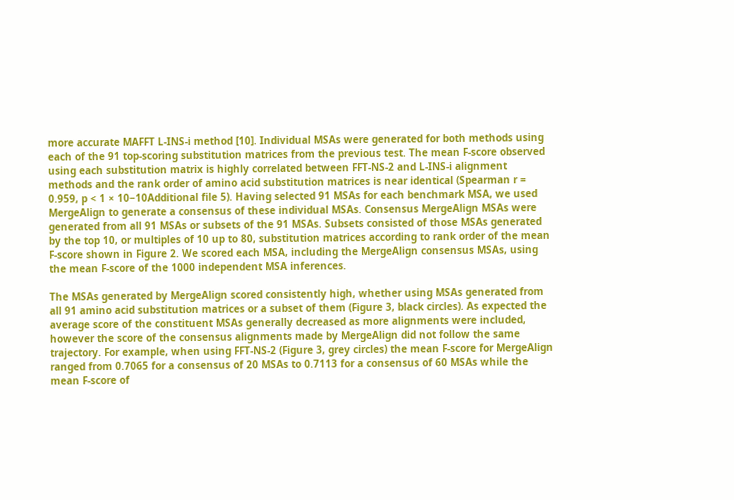more accurate MAFFT L-INS-i method [10]. Individual MSAs were generated for both methods using each of the 91 top-scoring substitution matrices from the previous test. The mean F-score observed using each substitution matrix is highly correlated between FFT-NS-2 and L-INS-i alignment methods and the rank order of amino acid substitution matrices is near identical (Spearman r = 0.959, p < 1 × 10−10Additional file 5). Having selected 91 MSAs for each benchmark MSA, we used MergeAlign to generate a consensus of these individual MSAs. Consensus MergeAlign MSAs were generated from all 91 MSAs or subsets of the 91 MSAs. Subsets consisted of those MSAs generated by the top 10, or multiples of 10 up to 80, substitution matrices according to rank order of the mean F-score shown in Figure 2. We scored each MSA, including the MergeAlign consensus MSAs, using the mean F-score of the 1000 independent MSA inferences.

The MSAs generated by MergeAlign scored consistently high, whether using MSAs generated from all 91 amino acid substitution matrices or a subset of them (Figure 3, black circles). As expected the average score of the constituent MSAs generally decreased as more alignments were included, however the score of the consensus alignments made by MergeAlign did not follow the same trajectory. For example, when using FFT-NS-2 (Figure 3, grey circles) the mean F-score for MergeAlign ranged from 0.7065 for a consensus of 20 MSAs to 0.7113 for a consensus of 60 MSAs while the mean F-score of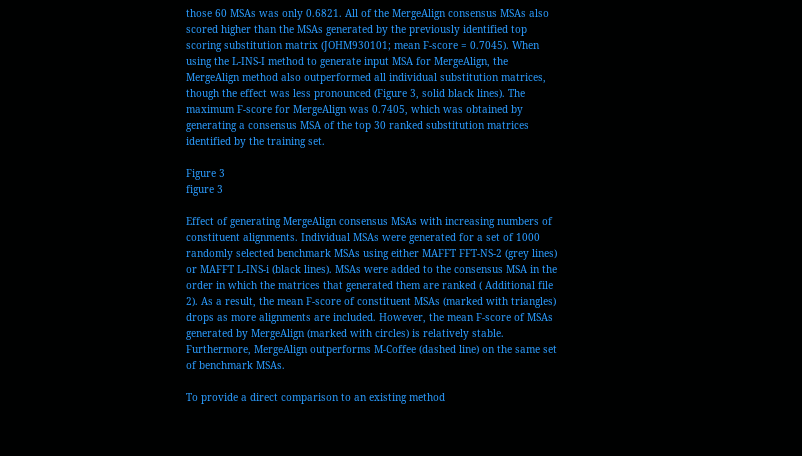those 60 MSAs was only 0.6821. All of the MergeAlign consensus MSAs also scored higher than the MSAs generated by the previously identified top scoring substitution matrix (JOHM930101; mean F-score = 0.7045). When using the L-INS-I method to generate input MSA for MergeAlign, the MergeAlign method also outperformed all individual substitution matrices, though the effect was less pronounced (Figure 3, solid black lines). The maximum F-score for MergeAlign was 0.7405, which was obtained by generating a consensus MSA of the top 30 ranked substitution matrices identified by the training set.

Figure 3
figure 3

Effect of generating MergeAlign consensus MSAs with increasing numbers of constituent alignments. Individual MSAs were generated for a set of 1000 randomly selected benchmark MSAs using either MAFFT FFT-NS-2 (grey lines) or MAFFT L-INS-i (black lines). MSAs were added to the consensus MSA in the order in which the matrices that generated them are ranked ( Additional file 2). As a result, the mean F-score of constituent MSAs (marked with triangles) drops as more alignments are included. However, the mean F-score of MSAs generated by MergeAlign (marked with circles) is relatively stable. Furthermore, MergeAlign outperforms M-Coffee (dashed line) on the same set of benchmark MSAs.

To provide a direct comparison to an existing method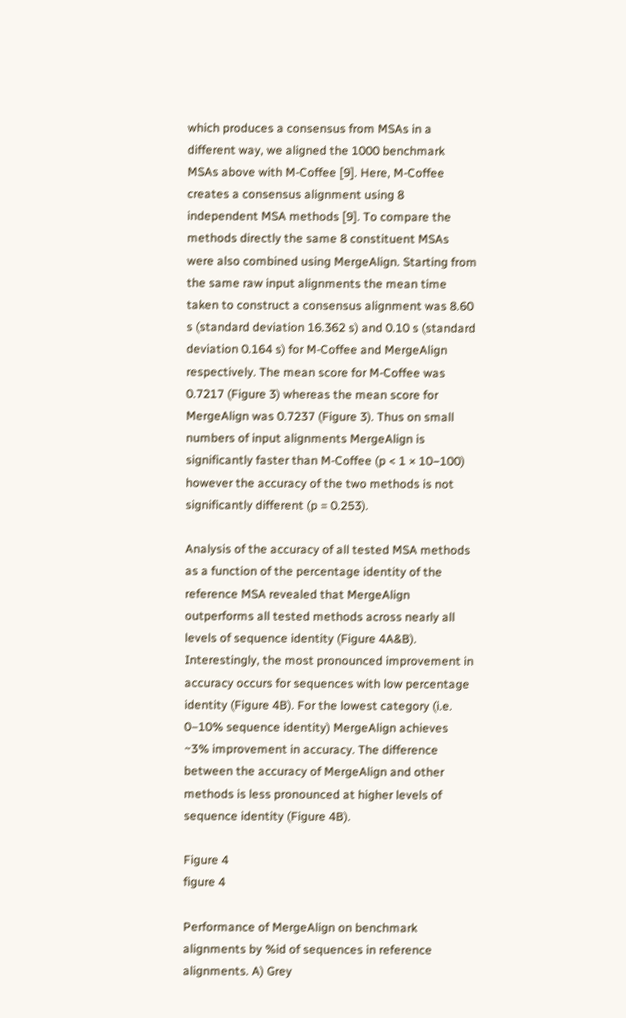which produces a consensus from MSAs in a different way, we aligned the 1000 benchmark MSAs above with M-Coffee [9]. Here, M-Coffee creates a consensus alignment using 8 independent MSA methods [9]. To compare the methods directly the same 8 constituent MSAs were also combined using MergeAlign. Starting from the same raw input alignments the mean time taken to construct a consensus alignment was 8.60 s (standard deviation 16.362 s) and 0.10 s (standard deviation 0.164 s) for M-Coffee and MergeAlign respectively. The mean score for M-Coffee was 0.7217 (Figure 3) whereas the mean score for MergeAlign was 0.7237 (Figure 3). Thus on small numbers of input alignments MergeAlign is significantly faster than M-Coffee (p < 1 × 10−100) however the accuracy of the two methods is not significantly different (p = 0.253).

Analysis of the accuracy of all tested MSA methods as a function of the percentage identity of the reference MSA revealed that MergeAlign outperforms all tested methods across nearly all levels of sequence identity (Figure 4A&B). Interestingly, the most pronounced improvement in accuracy occurs for sequences with low percentage identity (Figure 4B). For the lowest category (i.e. 0–10% sequence identity) MergeAlign achieves ~3% improvement in accuracy. The difference between the accuracy of MergeAlign and other methods is less pronounced at higher levels of sequence identity (Figure 4B).

Figure 4
figure 4

Performance of MergeAlign on benchmark alignments by %id of sequences in reference alignments. A) Grey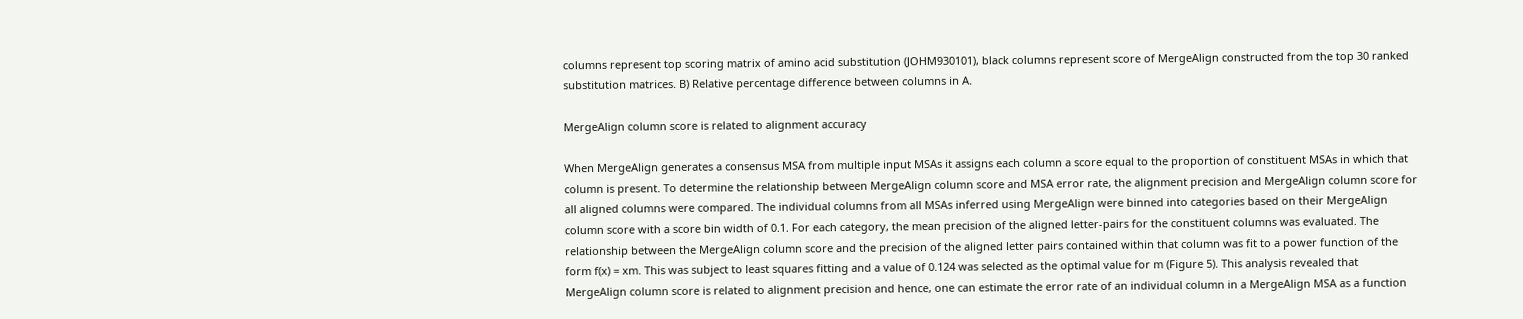columns represent top scoring matrix of amino acid substitution (JOHM930101), black columns represent score of MergeAlign constructed from the top 30 ranked substitution matrices. B) Relative percentage difference between columns in A.

MergeAlign column score is related to alignment accuracy

When MergeAlign generates a consensus MSA from multiple input MSAs it assigns each column a score equal to the proportion of constituent MSAs in which that column is present. To determine the relationship between MergeAlign column score and MSA error rate, the alignment precision and MergeAlign column score for all aligned columns were compared. The individual columns from all MSAs inferred using MergeAlign were binned into categories based on their MergeAlign column score with a score bin width of 0.1. For each category, the mean precision of the aligned letter-pairs for the constituent columns was evaluated. The relationship between the MergeAlign column score and the precision of the aligned letter pairs contained within that column was fit to a power function of the form f(x) = xm. This was subject to least squares fitting and a value of 0.124 was selected as the optimal value for m (Figure 5). This analysis revealed that MergeAlign column score is related to alignment precision and hence, one can estimate the error rate of an individual column in a MergeAlign MSA as a function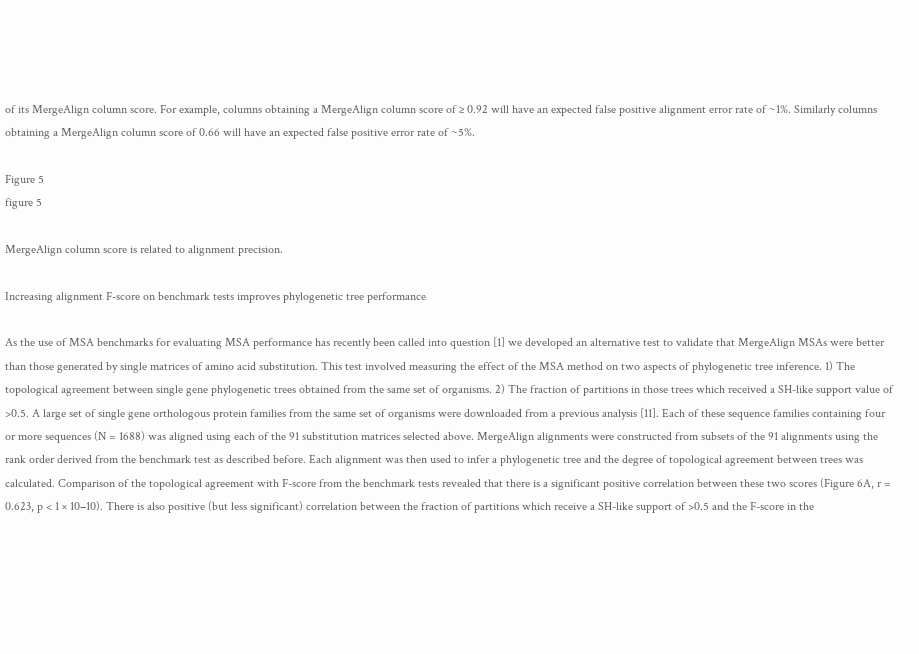of its MergeAlign column score. For example, columns obtaining a MergeAlign column score of ≥ 0.92 will have an expected false positive alignment error rate of ~1%. Similarly columns obtaining a MergeAlign column score of 0.66 will have an expected false positive error rate of ~5%.

Figure 5
figure 5

MergeAlign column score is related to alignment precision.

Increasing alignment F-score on benchmark tests improves phylogenetic tree performance

As the use of MSA benchmarks for evaluating MSA performance has recently been called into question [1] we developed an alternative test to validate that MergeAlign MSAs were better than those generated by single matrices of amino acid substitution. This test involved measuring the effect of the MSA method on two aspects of phylogenetic tree inference. 1) The topological agreement between single gene phylogenetic trees obtained from the same set of organisms. 2) The fraction of partitions in those trees which received a SH-like support value of >0.5. A large set of single gene orthologous protein families from the same set of organisms were downloaded from a previous analysis [11]. Each of these sequence families containing four or more sequences (N = 1688) was aligned using each of the 91 substitution matrices selected above. MergeAlign alignments were constructed from subsets of the 91 alignments using the rank order derived from the benchmark test as described before. Each alignment was then used to infer a phylogenetic tree and the degree of topological agreement between trees was calculated. Comparison of the topological agreement with F-score from the benchmark tests revealed that there is a significant positive correlation between these two scores (Figure 6A, r = 0.623, p < 1 × 10−10). There is also positive (but less significant) correlation between the fraction of partitions which receive a SH-like support of >0.5 and the F-score in the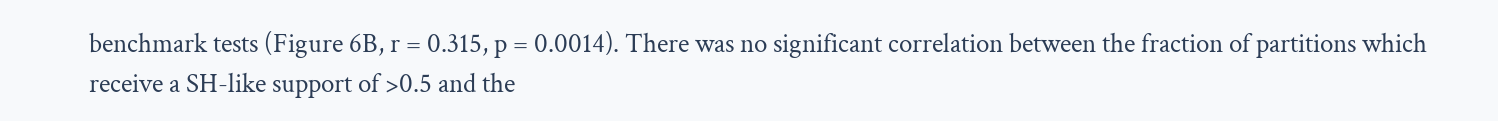benchmark tests (Figure 6B, r = 0.315, p = 0.0014). There was no significant correlation between the fraction of partitions which receive a SH-like support of >0.5 and the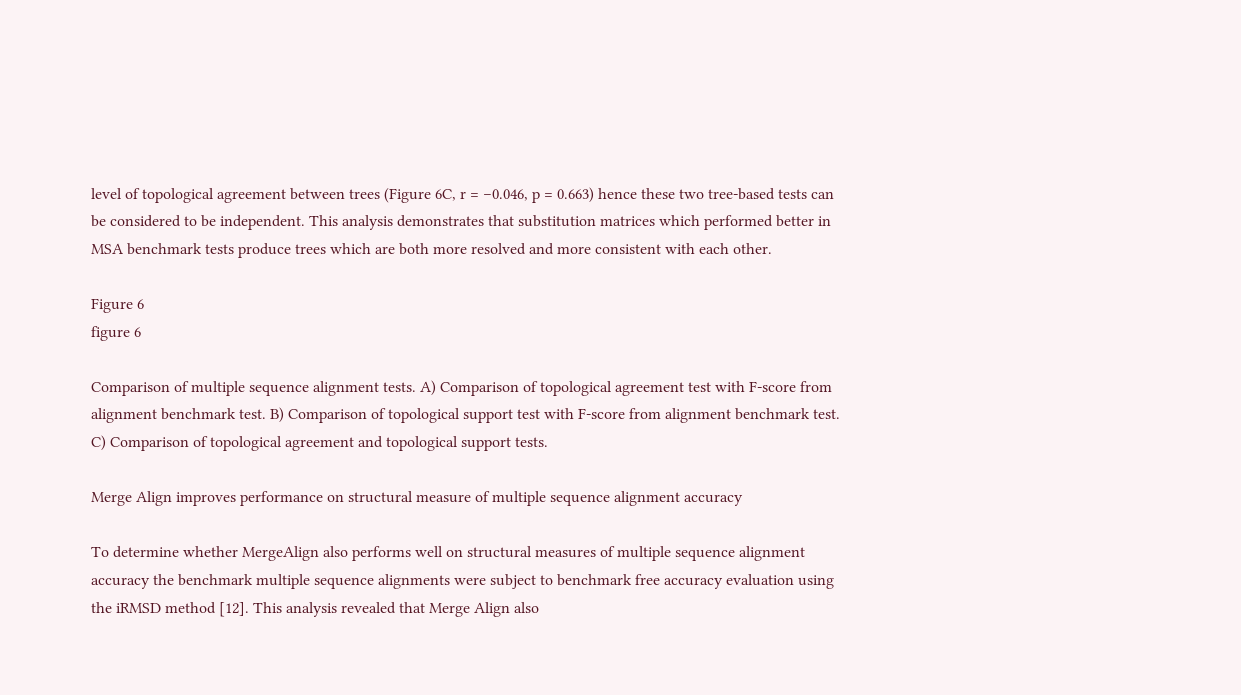level of topological agreement between trees (Figure 6C, r = −0.046, p = 0.663) hence these two tree-based tests can be considered to be independent. This analysis demonstrates that substitution matrices which performed better in MSA benchmark tests produce trees which are both more resolved and more consistent with each other.

Figure 6
figure 6

Comparison of multiple sequence alignment tests. A) Comparison of topological agreement test with F-score from alignment benchmark test. B) Comparison of topological support test with F-score from alignment benchmark test. C) Comparison of topological agreement and topological support tests.

Merge Align improves performance on structural measure of multiple sequence alignment accuracy

To determine whether MergeAlign also performs well on structural measures of multiple sequence alignment accuracy the benchmark multiple sequence alignments were subject to benchmark free accuracy evaluation using the iRMSD method [12]. This analysis revealed that Merge Align also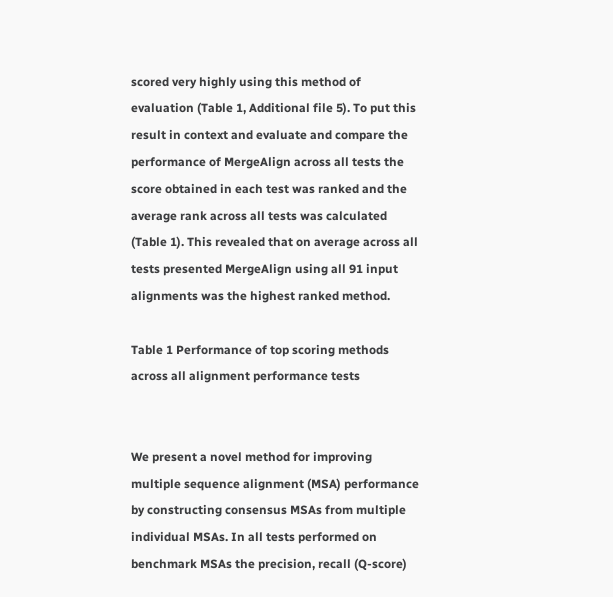scored very highly using this method of evaluation (Table 1, Additional file 5). To put this result in context and evaluate and compare the performance of MergeAlign across all tests the score obtained in each test was ranked and the average rank across all tests was calculated (Table 1). This revealed that on average across all tests presented MergeAlign using all 91 input alignments was the highest ranked method.

Table 1 Performance of top scoring methods across all alignment performance tests


We present a novel method for improving multiple sequence alignment (MSA) performance by constructing consensus MSAs from multiple individual MSAs. In all tests performed on benchmark MSAs the precision, recall (Q-score)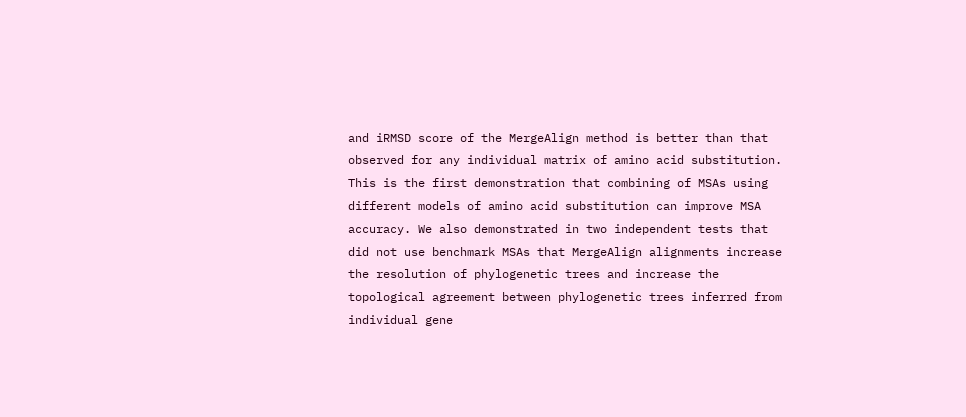and iRMSD score of the MergeAlign method is better than that observed for any individual matrix of amino acid substitution. This is the first demonstration that combining of MSAs using different models of amino acid substitution can improve MSA accuracy. We also demonstrated in two independent tests that did not use benchmark MSAs that MergeAlign alignments increase the resolution of phylogenetic trees and increase the topological agreement between phylogenetic trees inferred from individual gene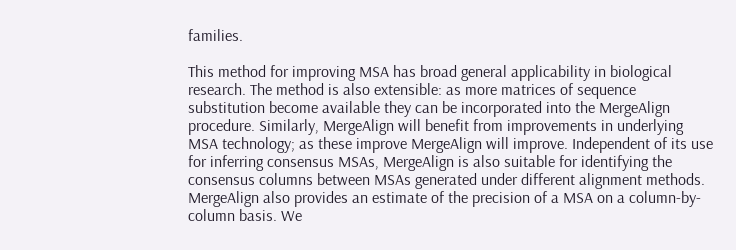families.

This method for improving MSA has broad general applicability in biological research. The method is also extensible: as more matrices of sequence substitution become available they can be incorporated into the MergeAlign procedure. Similarly, MergeAlign will benefit from improvements in underlying MSA technology; as these improve MergeAlign will improve. Independent of its use for inferring consensus MSAs, MergeAlign is also suitable for identifying the consensus columns between MSAs generated under different alignment methods. MergeAlign also provides an estimate of the precision of a MSA on a column-by-column basis. We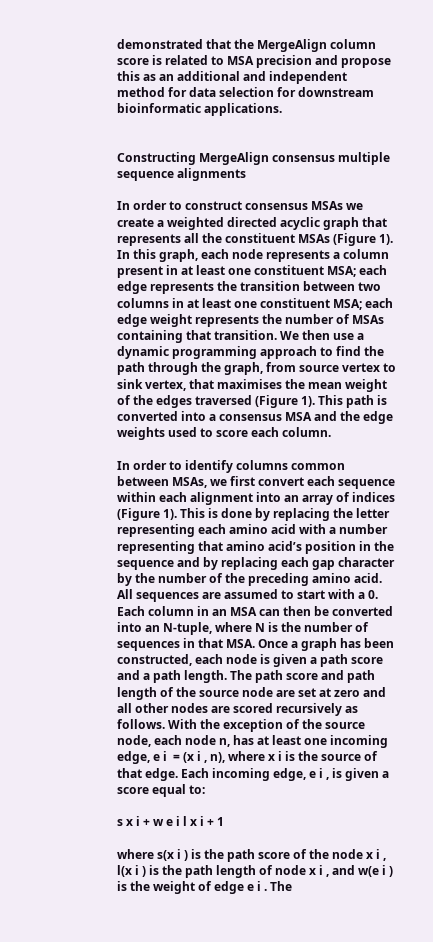demonstrated that the MergeAlign column score is related to MSA precision and propose this as an additional and independent method for data selection for downstream bioinformatic applications.


Constructing MergeAlign consensus multiple sequence alignments

In order to construct consensus MSAs we create a weighted directed acyclic graph that represents all the constituent MSAs (Figure 1). In this graph, each node represents a column present in at least one constituent MSA; each edge represents the transition between two columns in at least one constituent MSA; each edge weight represents the number of MSAs containing that transition. We then use a dynamic programming approach to find the path through the graph, from source vertex to sink vertex, that maximises the mean weight of the edges traversed (Figure 1). This path is converted into a consensus MSA and the edge weights used to score each column.

In order to identify columns common between MSAs, we first convert each sequence within each alignment into an array of indices (Figure 1). This is done by replacing the letter representing each amino acid with a number representing that amino acid’s position in the sequence and by replacing each gap character by the number of the preceding amino acid. All sequences are assumed to start with a 0. Each column in an MSA can then be converted into an N-tuple, where N is the number of sequences in that MSA. Once a graph has been constructed, each node is given a path score and a path length. The path score and path length of the source node are set at zero and all other nodes are scored recursively as follows. With the exception of the source node, each node n, has at least one incoming edge, e i  = (x i , n), where x i is the source of that edge. Each incoming edge, e i , is given a score equal to:

s x i + w e i l x i + 1

where s(x i ) is the path score of the node x i , l(x i ) is the path length of node x i , and w(e i ) is the weight of edge e i . The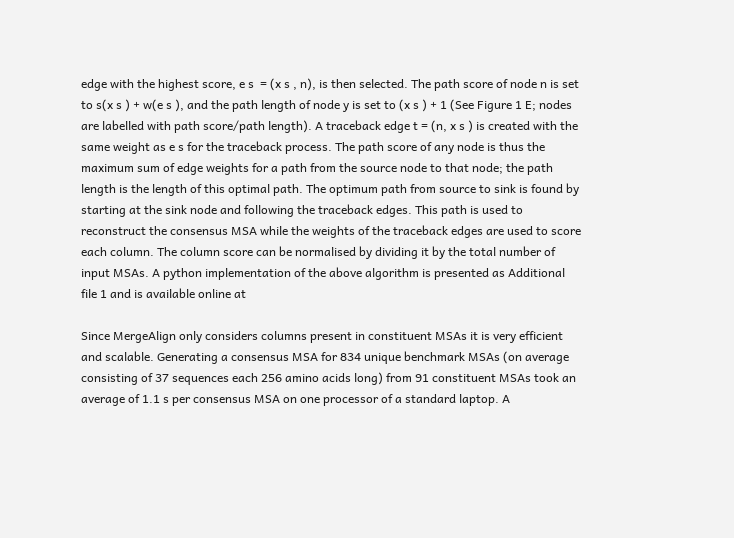edge with the highest score, e s  = (x s , n), is then selected. The path score of node n is set to s(x s ) + w(e s ), and the path length of node y is set to (x s ) + 1 (See Figure 1 E; nodes are labelled with path score/path length). A traceback edge t = (n, x s ) is created with the same weight as e s for the traceback process. The path score of any node is thus the maximum sum of edge weights for a path from the source node to that node; the path length is the length of this optimal path. The optimum path from source to sink is found by starting at the sink node and following the traceback edges. This path is used to reconstruct the consensus MSA while the weights of the traceback edges are used to score each column. The column score can be normalised by dividing it by the total number of input MSAs. A python implementation of the above algorithm is presented as Additional file 1 and is available online at

Since MergeAlign only considers columns present in constituent MSAs it is very efficient and scalable. Generating a consensus MSA for 834 unique benchmark MSAs (on average consisting of 37 sequences each 256 amino acids long) from 91 constituent MSAs took an average of 1.1 s per consensus MSA on one processor of a standard laptop. A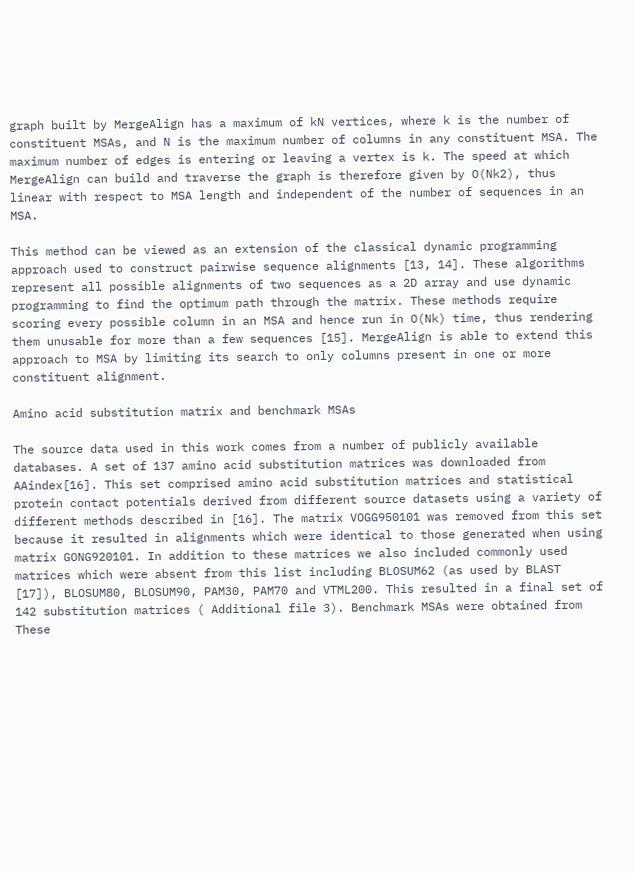graph built by MergeAlign has a maximum of kN vertices, where k is the number of constituent MSAs, and N is the maximum number of columns in any constituent MSA. The maximum number of edges is entering or leaving a vertex is k. The speed at which MergeAlign can build and traverse the graph is therefore given by O(Nk2), thus linear with respect to MSA length and independent of the number of sequences in an MSA.

This method can be viewed as an extension of the classical dynamic programming approach used to construct pairwise sequence alignments [13, 14]. These algorithms represent all possible alignments of two sequences as a 2D array and use dynamic programming to find the optimum path through the matrix. These methods require scoring every possible column in an MSA and hence run in O(Nk) time, thus rendering them unusable for more than a few sequences [15]. MergeAlign is able to extend this approach to MSA by limiting its search to only columns present in one or more constituent alignment.

Amino acid substitution matrix and benchmark MSAs

The source data used in this work comes from a number of publicly available databases. A set of 137 amino acid substitution matrices was downloaded from AAindex[16]. This set comprised amino acid substitution matrices and statistical protein contact potentials derived from different source datasets using a variety of different methods described in [16]. The matrix VOGG950101 was removed from this set because it resulted in alignments which were identical to those generated when using matrix GONG920101. In addition to these matrices we also included commonly used matrices which were absent from this list including BLOSUM62 (as used by BLAST [17]), BLOSUM80, BLOSUM90, PAM30, PAM70 and VTML200. This resulted in a final set of 142 substitution matrices ( Additional file 3). Benchmark MSAs were obtained from These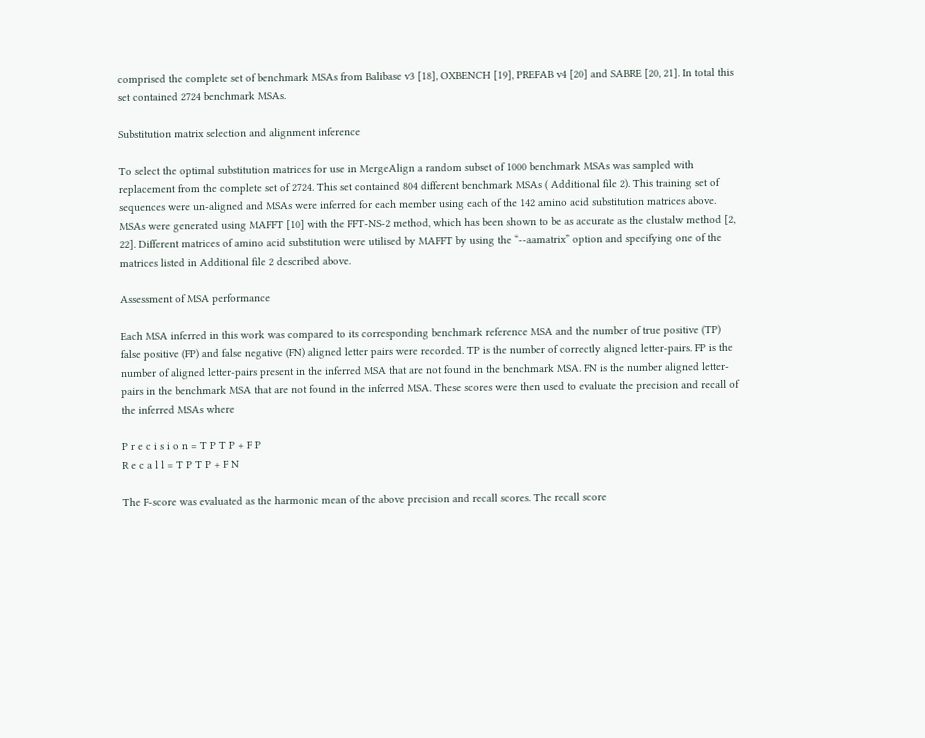comprised the complete set of benchmark MSAs from Balibase v3 [18], OXBENCH [19], PREFAB v4 [20] and SABRE [20, 21]. In total this set contained 2724 benchmark MSAs.

Substitution matrix selection and alignment inference

To select the optimal substitution matrices for use in MergeAlign a random subset of 1000 benchmark MSAs was sampled with replacement from the complete set of 2724. This set contained 804 different benchmark MSAs ( Additional file 2). This training set of sequences were un-aligned and MSAs were inferred for each member using each of the 142 amino acid substitution matrices above. MSAs were generated using MAFFT [10] with the FFT-NS-2 method, which has been shown to be as accurate as the clustalw method [2, 22]. Different matrices of amino acid substitution were utilised by MAFFT by using the “--aamatrix” option and specifying one of the matrices listed in Additional file 2 described above.

Assessment of MSA performance

Each MSA inferred in this work was compared to its corresponding benchmark reference MSA and the number of true positive (TP) false positive (FP) and false negative (FN) aligned letter pairs were recorded. TP is the number of correctly aligned letter-pairs. FP is the number of aligned letter-pairs present in the inferred MSA that are not found in the benchmark MSA. FN is the number aligned letter-pairs in the benchmark MSA that are not found in the inferred MSA. These scores were then used to evaluate the precision and recall of the inferred MSAs where

P r e c i s i o n = T P T P + F P
R e c a l l = T P T P + F N

The F-score was evaluated as the harmonic mean of the above precision and recall scores. The recall score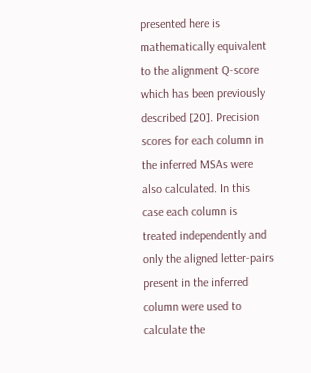presented here is mathematically equivalent to the alignment Q-score which has been previously described [20]. Precision scores for each column in the inferred MSAs were also calculated. In this case each column is treated independently and only the aligned letter-pairs present in the inferred column were used to calculate the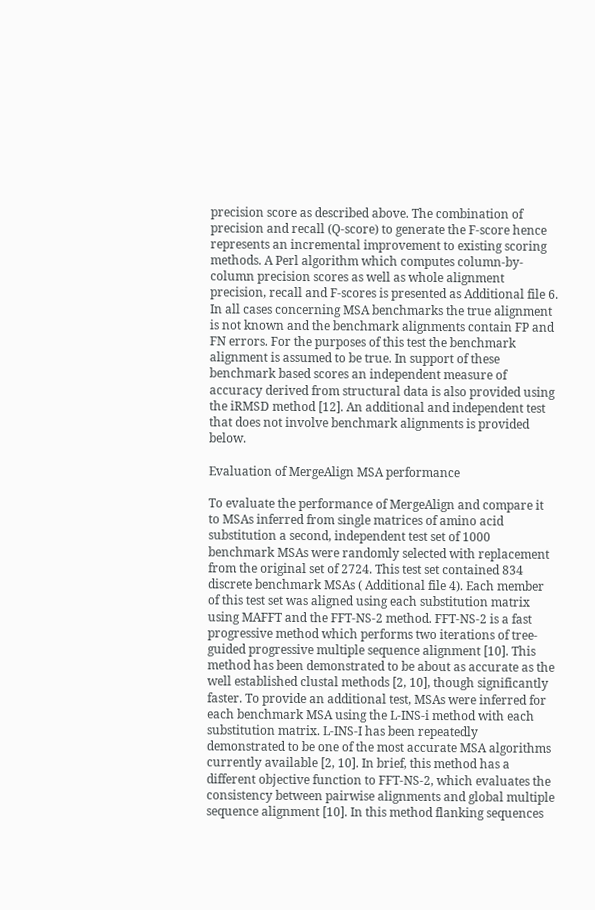precision score as described above. The combination of precision and recall (Q-score) to generate the F-score hence represents an incremental improvement to existing scoring methods. A Perl algorithm which computes column-by-column precision scores as well as whole alignment precision, recall and F-scores is presented as Additional file 6. In all cases concerning MSA benchmarks the true alignment is not known and the benchmark alignments contain FP and FN errors. For the purposes of this test the benchmark alignment is assumed to be true. In support of these benchmark based scores an independent measure of accuracy derived from structural data is also provided using the iRMSD method [12]. An additional and independent test that does not involve benchmark alignments is provided below.

Evaluation of MergeAlign MSA performance

To evaluate the performance of MergeAlign and compare it to MSAs inferred from single matrices of amino acid substitution a second, independent test set of 1000 benchmark MSAs were randomly selected with replacement from the original set of 2724. This test set contained 834 discrete benchmark MSAs ( Additional file 4). Each member of this test set was aligned using each substitution matrix using MAFFT and the FFT-NS-2 method. FFT-NS-2 is a fast progressive method which performs two iterations of tree-guided progressive multiple sequence alignment [10]. This method has been demonstrated to be about as accurate as the well established clustal methods [2, 10], though significantly faster. To provide an additional test, MSAs were inferred for each benchmark MSA using the L-INS-i method with each substitution matrix. L-INS-I has been repeatedly demonstrated to be one of the most accurate MSA algorithms currently available [2, 10]. In brief, this method has a different objective function to FFT-NS-2, which evaluates the consistency between pairwise alignments and global multiple sequence alignment [10]. In this method flanking sequences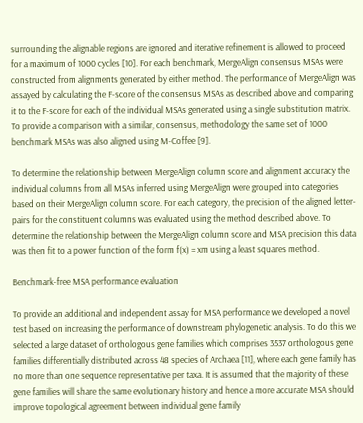surrounding the alignable regions are ignored and iterative refinement is allowed to proceed for a maximum of 1000 cycles [10]. For each benchmark, MergeAlign consensus MSAs were constructed from alignments generated by either method. The performance of MergeAlign was assayed by calculating the F-score of the consensus MSAs as described above and comparing it to the F-score for each of the individual MSAs generated using a single substitution matrix. To provide a comparison with a similar, consensus, methodology the same set of 1000 benchmark MSAs was also aligned using M-Coffee [9].

To determine the relationship between MergeAlign column score and alignment accuracy the individual columns from all MSAs inferred using MergeAlign were grouped into categories based on their MergeAlign column score. For each category, the precision of the aligned letter-pairs for the constituent columns was evaluated using the method described above. To determine the relationship between the MergeAlign column score and MSA precision this data was then fit to a power function of the form f(x) = xm using a least squares method.

Benchmark-free MSA performance evaluation

To provide an additional and independent assay for MSA performance we developed a novel test based on increasing the performance of downstream phylogenetic analysis. To do this we selected a large dataset of orthologous gene families which comprises 3537 orthologous gene families differentially distributed across 48 species of Archaea [11], where each gene family has no more than one sequence representative per taxa. It is assumed that the majority of these gene families will share the same evolutionary history and hence a more accurate MSA should improve topological agreement between individual gene family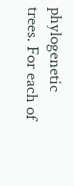phylogenetic trees. For each of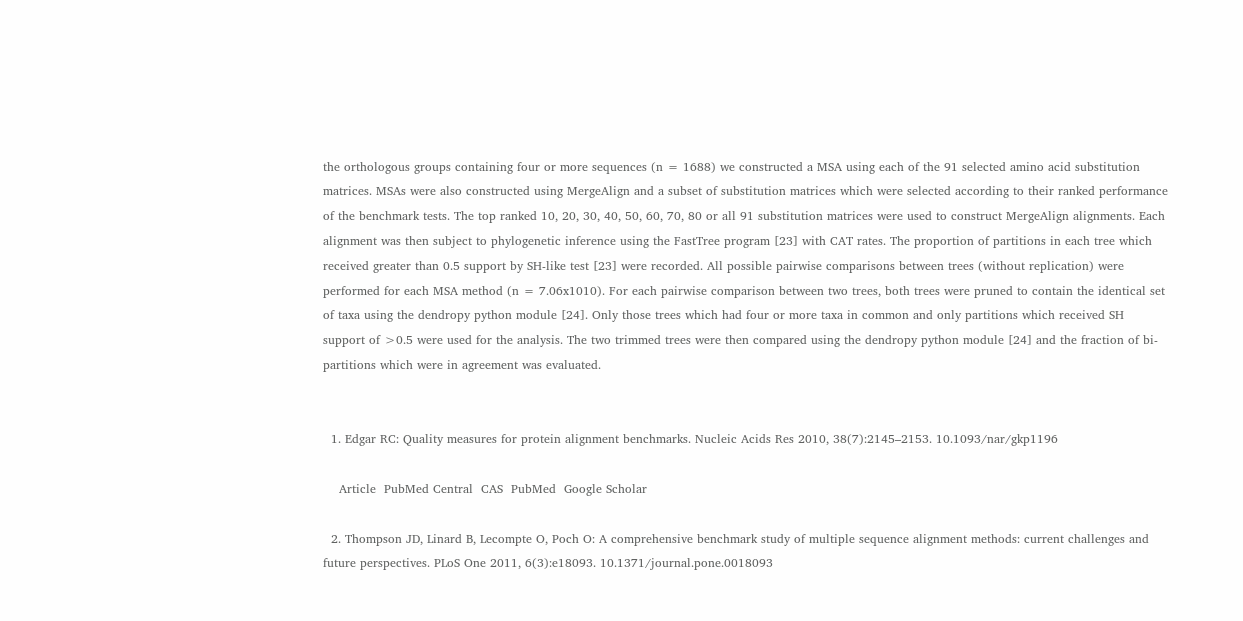the orthologous groups containing four or more sequences (n = 1688) we constructed a MSA using each of the 91 selected amino acid substitution matrices. MSAs were also constructed using MergeAlign and a subset of substitution matrices which were selected according to their ranked performance of the benchmark tests. The top ranked 10, 20, 30, 40, 50, 60, 70, 80 or all 91 substitution matrices were used to construct MergeAlign alignments. Each alignment was then subject to phylogenetic inference using the FastTree program [23] with CAT rates. The proportion of partitions in each tree which received greater than 0.5 support by SH-like test [23] were recorded. All possible pairwise comparisons between trees (without replication) were performed for each MSA method (n = 7.06x1010). For each pairwise comparison between two trees, both trees were pruned to contain the identical set of taxa using the dendropy python module [24]. Only those trees which had four or more taxa in common and only partitions which received SH support of >0.5 were used for the analysis. The two trimmed trees were then compared using the dendropy python module [24] and the fraction of bi-partitions which were in agreement was evaluated.


  1. Edgar RC: Quality measures for protein alignment benchmarks. Nucleic Acids Res 2010, 38(7):2145–2153. 10.1093/nar/gkp1196

    Article  PubMed Central  CAS  PubMed  Google Scholar

  2. Thompson JD, Linard B, Lecompte O, Poch O: A comprehensive benchmark study of multiple sequence alignment methods: current challenges and future perspectives. PLoS One 2011, 6(3):e18093. 10.1371/journal.pone.0018093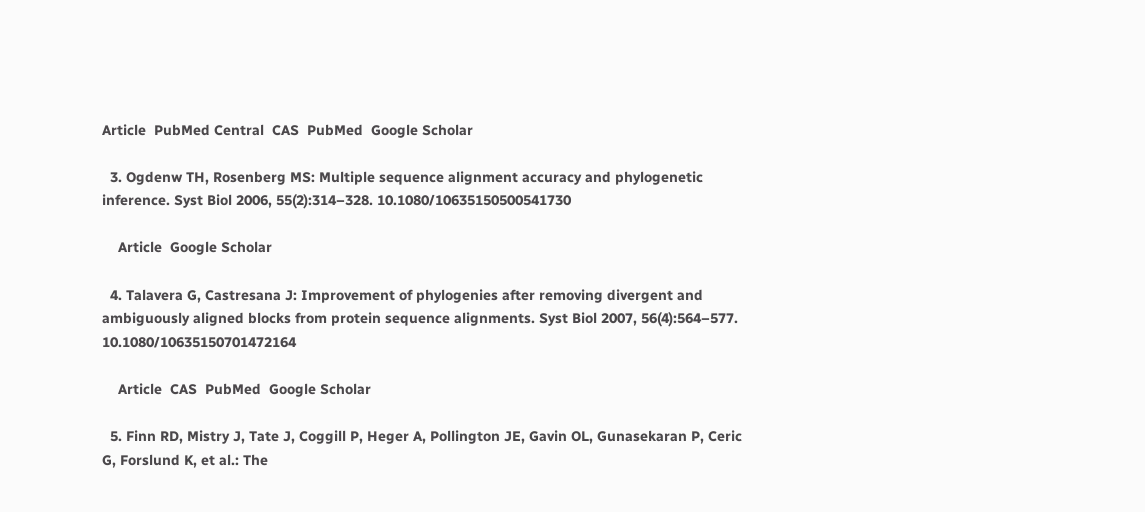Article  PubMed Central  CAS  PubMed  Google Scholar

  3. Ogdenw TH, Rosenberg MS: Multiple sequence alignment accuracy and phylogenetic inference. Syst Biol 2006, 55(2):314–328. 10.1080/10635150500541730

    Article  Google Scholar

  4. Talavera G, Castresana J: Improvement of phylogenies after removing divergent and ambiguously aligned blocks from protein sequence alignments. Syst Biol 2007, 56(4):564–577. 10.1080/10635150701472164

    Article  CAS  PubMed  Google Scholar

  5. Finn RD, Mistry J, Tate J, Coggill P, Heger A, Pollington JE, Gavin OL, Gunasekaran P, Ceric G, Forslund K, et al.: The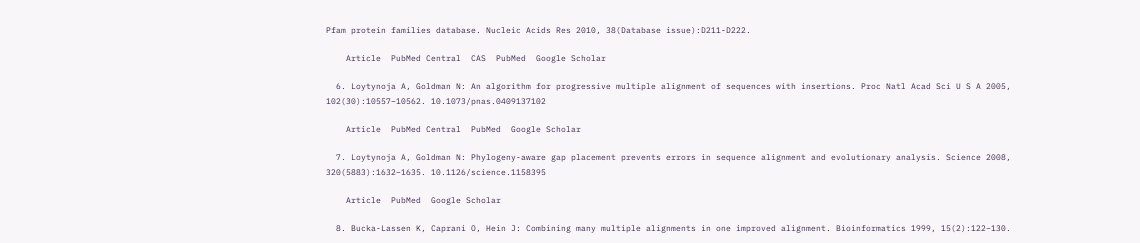Pfam protein families database. Nucleic Acids Res 2010, 38(Database issue):D211-D222.

    Article  PubMed Central  CAS  PubMed  Google Scholar

  6. Loytynoja A, Goldman N: An algorithm for progressive multiple alignment of sequences with insertions. Proc Natl Acad Sci U S A 2005, 102(30):10557–10562. 10.1073/pnas.0409137102

    Article  PubMed Central  PubMed  Google Scholar

  7. Loytynoja A, Goldman N: Phylogeny-aware gap placement prevents errors in sequence alignment and evolutionary analysis. Science 2008, 320(5883):1632–1635. 10.1126/science.1158395

    Article  PubMed  Google Scholar

  8. Bucka-Lassen K, Caprani O, Hein J: Combining many multiple alignments in one improved alignment. Bioinformatics 1999, 15(2):122–130.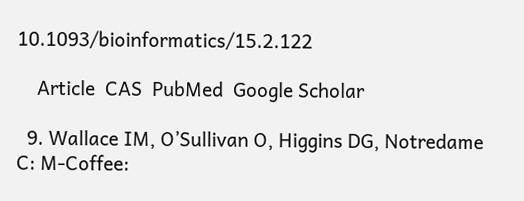10.1093/bioinformatics/15.2.122

    Article  CAS  PubMed  Google Scholar

  9. Wallace IM, O’Sullivan O, Higgins DG, Notredame C: M-Coffee: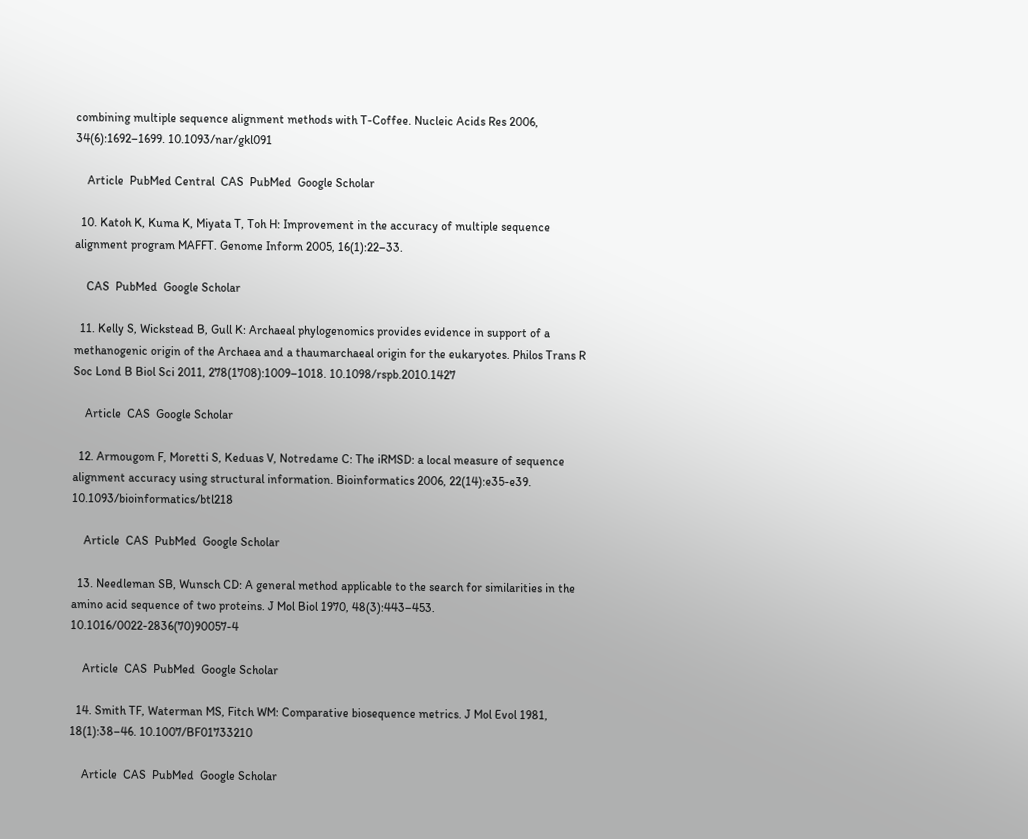combining multiple sequence alignment methods with T-Coffee. Nucleic Acids Res 2006, 34(6):1692–1699. 10.1093/nar/gkl091

    Article  PubMed Central  CAS  PubMed  Google Scholar

  10. Katoh K, Kuma K, Miyata T, Toh H: Improvement in the accuracy of multiple sequence alignment program MAFFT. Genome Inform 2005, 16(1):22–33.

    CAS  PubMed  Google Scholar

  11. Kelly S, Wickstead B, Gull K: Archaeal phylogenomics provides evidence in support of a methanogenic origin of the Archaea and a thaumarchaeal origin for the eukaryotes. Philos Trans R Soc Lond B Biol Sci 2011, 278(1708):1009–1018. 10.1098/rspb.2010.1427

    Article  CAS  Google Scholar

  12. Armougom F, Moretti S, Keduas V, Notredame C: The iRMSD: a local measure of sequence alignment accuracy using structural information. Bioinformatics 2006, 22(14):e35-e39. 10.1093/bioinformatics/btl218

    Article  CAS  PubMed  Google Scholar

  13. Needleman SB, Wunsch CD: A general method applicable to the search for similarities in the amino acid sequence of two proteins. J Mol Biol 1970, 48(3):443–453. 10.1016/0022-2836(70)90057-4

    Article  CAS  PubMed  Google Scholar

  14. Smith TF, Waterman MS, Fitch WM: Comparative biosequence metrics. J Mol Evol 1981, 18(1):38–46. 10.1007/BF01733210

    Article  CAS  PubMed  Google Scholar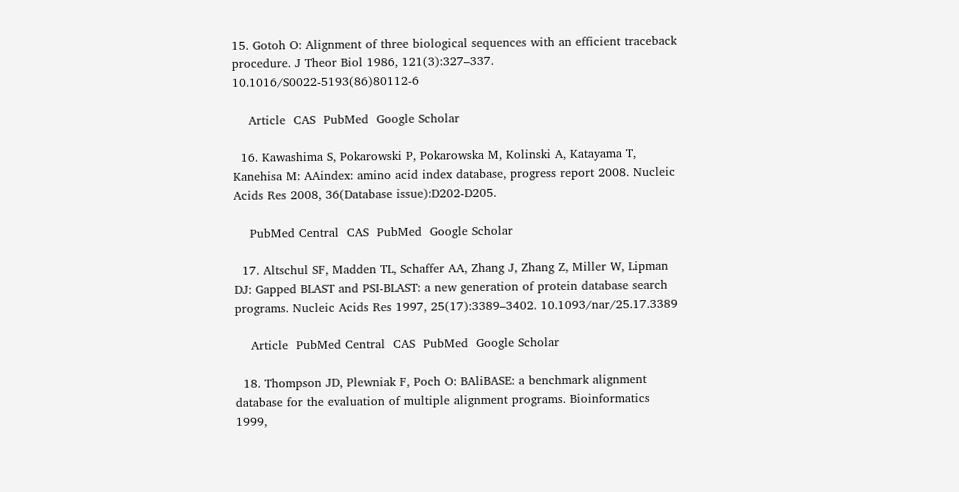15. Gotoh O: Alignment of three biological sequences with an efficient traceback procedure. J Theor Biol 1986, 121(3):327–337. 10.1016/S0022-5193(86)80112-6

    Article  CAS  PubMed  Google Scholar

  16. Kawashima S, Pokarowski P, Pokarowska M, Kolinski A, Katayama T, Kanehisa M: AAindex: amino acid index database, progress report 2008. Nucleic Acids Res 2008, 36(Database issue):D202-D205.

    PubMed Central  CAS  PubMed  Google Scholar

  17. Altschul SF, Madden TL, Schaffer AA, Zhang J, Zhang Z, Miller W, Lipman DJ: Gapped BLAST and PSI-BLAST: a new generation of protein database search programs. Nucleic Acids Res 1997, 25(17):3389–3402. 10.1093/nar/25.17.3389

    Article  PubMed Central  CAS  PubMed  Google Scholar

  18. Thompson JD, Plewniak F, Poch O: BAliBASE: a benchmark alignment database for the evaluation of multiple alignment programs. Bioinformatics 1999,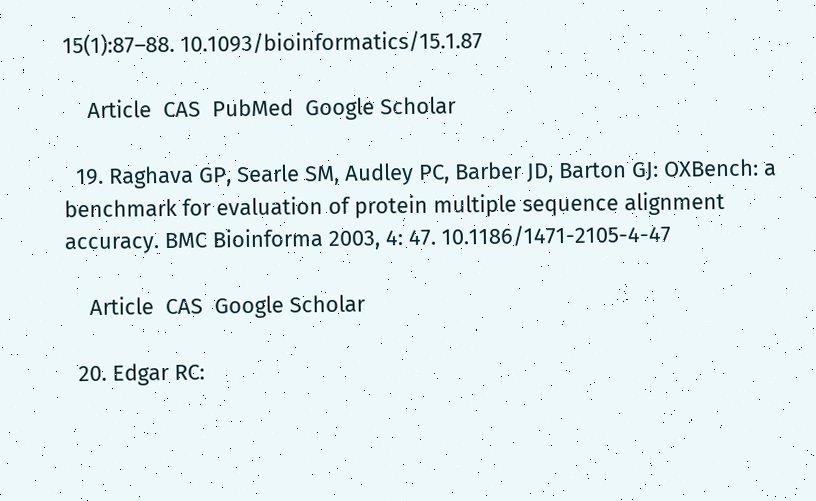15(1):87–88. 10.1093/bioinformatics/15.1.87

    Article  CAS  PubMed  Google Scholar

  19. Raghava GP, Searle SM, Audley PC, Barber JD, Barton GJ: OXBench: a benchmark for evaluation of protein multiple sequence alignment accuracy. BMC Bioinforma 2003, 4: 47. 10.1186/1471-2105-4-47

    Article  CAS  Google Scholar

  20. Edgar RC: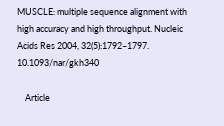MUSCLE: multiple sequence alignment with high accuracy and high throughput. Nucleic Acids Res 2004, 32(5):1792–1797. 10.1093/nar/gkh340

    Article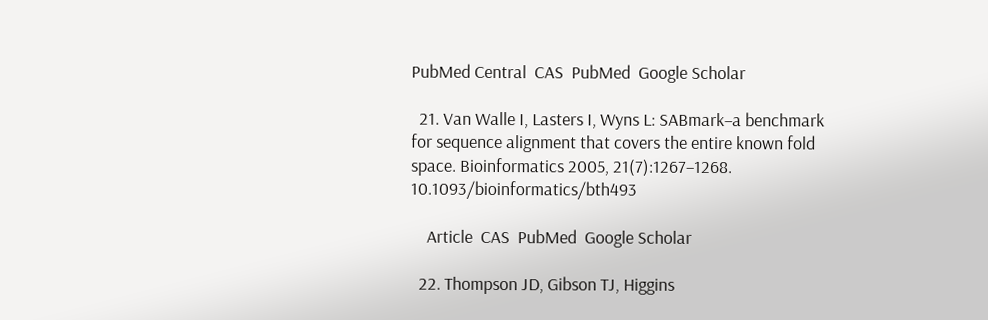PubMed Central  CAS  PubMed  Google Scholar

  21. Van Walle I, Lasters I, Wyns L: SABmark–a benchmark for sequence alignment that covers the entire known fold space. Bioinformatics 2005, 21(7):1267–1268. 10.1093/bioinformatics/bth493

    Article  CAS  PubMed  Google Scholar

  22. Thompson JD, Gibson TJ, Higgins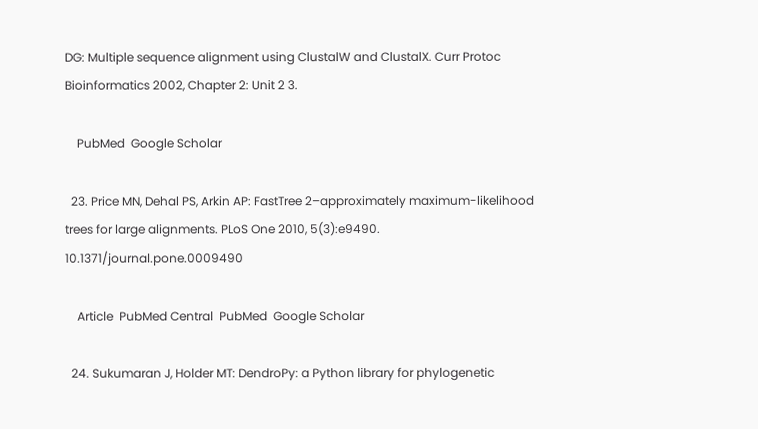DG: Multiple sequence alignment using ClustalW and ClustalX. Curr Protoc Bioinformatics 2002, Chapter 2: Unit 2 3.

    PubMed  Google Scholar

  23. Price MN, Dehal PS, Arkin AP: FastTree 2–approximately maximum-likelihood trees for large alignments. PLoS One 2010, 5(3):e9490. 10.1371/journal.pone.0009490

    Article  PubMed Central  PubMed  Google Scholar

  24. Sukumaran J, Holder MT: DendroPy: a Python library for phylogenetic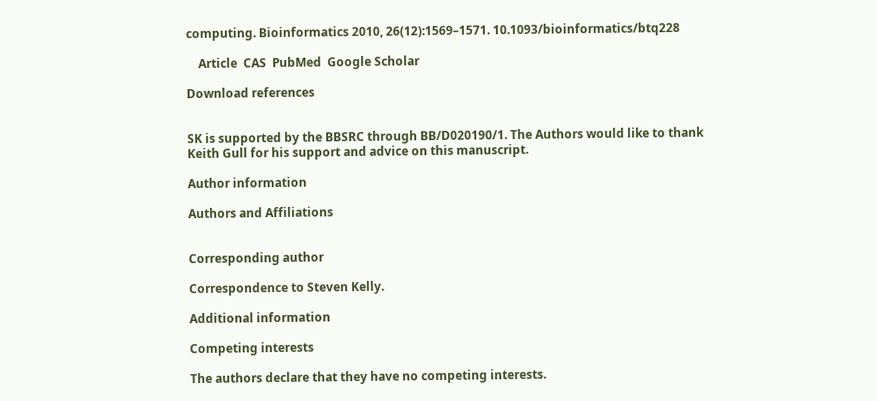computing. Bioinformatics 2010, 26(12):1569–1571. 10.1093/bioinformatics/btq228

    Article  CAS  PubMed  Google Scholar

Download references


SK is supported by the BBSRC through BB/D020190/1. The Authors would like to thank Keith Gull for his support and advice on this manuscript.

Author information

Authors and Affiliations


Corresponding author

Correspondence to Steven Kelly.

Additional information

Competing interests

The authors declare that they have no competing interests.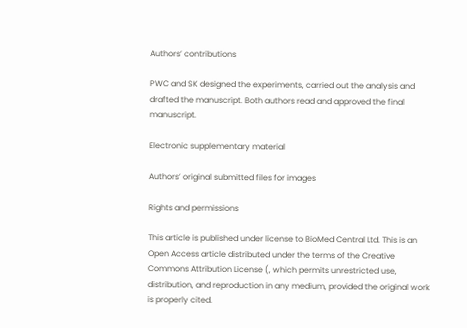Authors’ contributions

PWC and SK designed the experiments, carried out the analysis and drafted the manuscript. Both authors read and approved the final manuscript.

Electronic supplementary material

Authors’ original submitted files for images

Rights and permissions

This article is published under license to BioMed Central Ltd. This is an Open Access article distributed under the terms of the Creative Commons Attribution License (, which permits unrestricted use, distribution, and reproduction in any medium, provided the original work is properly cited.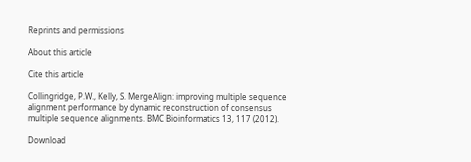Reprints and permissions

About this article

Cite this article

Collingridge, P.W., Kelly, S. MergeAlign: improving multiple sequence alignment performance by dynamic reconstruction of consensus multiple sequence alignments. BMC Bioinformatics 13, 117 (2012).

Download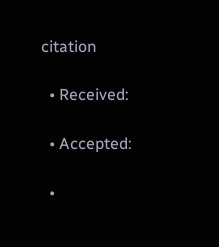citation

  • Received:

  • Accepted:

  •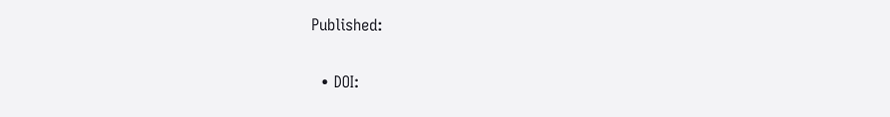Published:

  • DOI: